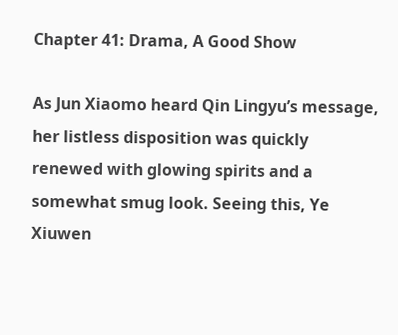Chapter 41: Drama, A Good Show

As Jun Xiaomo heard Qin Lingyu’s message, her listless disposition was quickly renewed with glowing spirits and a somewhat smug look. Seeing this, Ye Xiuwen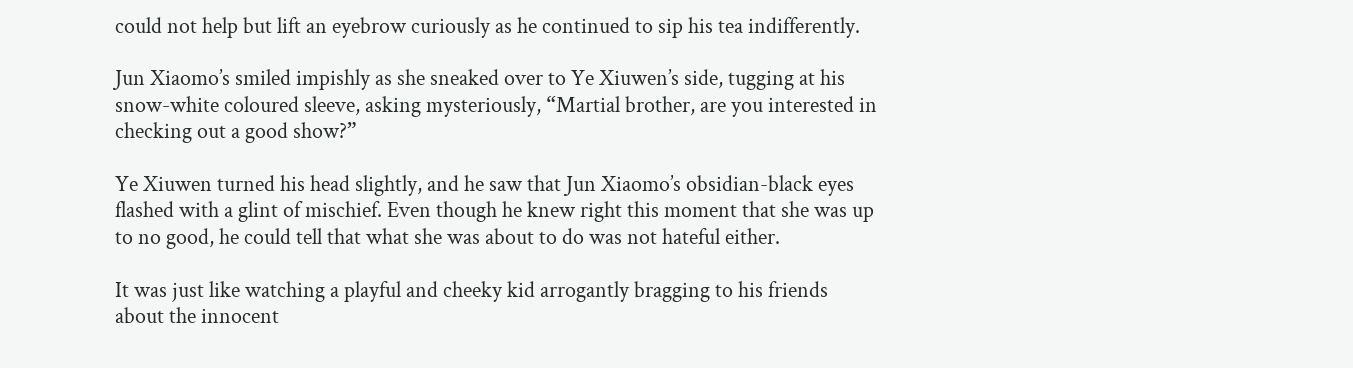could not help but lift an eyebrow curiously as he continued to sip his tea indifferently.

Jun Xiaomo’s smiled impishly as she sneaked over to Ye Xiuwen’s side, tugging at his snow-white coloured sleeve, asking mysteriously, “Martial brother, are you interested in checking out a good show?”

Ye Xiuwen turned his head slightly, and he saw that Jun Xiaomo’s obsidian-black eyes flashed with a glint of mischief. Even though he knew right this moment that she was up to no good, he could tell that what she was about to do was not hateful either.

It was just like watching a playful and cheeky kid arrogantly bragging to his friends about the innocent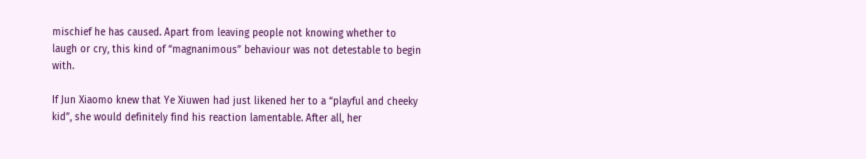mischief he has caused. Apart from leaving people not knowing whether to laugh or cry, this kind of “magnanimous” behaviour was not detestable to begin with.

If Jun Xiaomo knew that Ye Xiuwen had just likened her to a “playful and cheeky kid”, she would definitely find his reaction lamentable. After all, her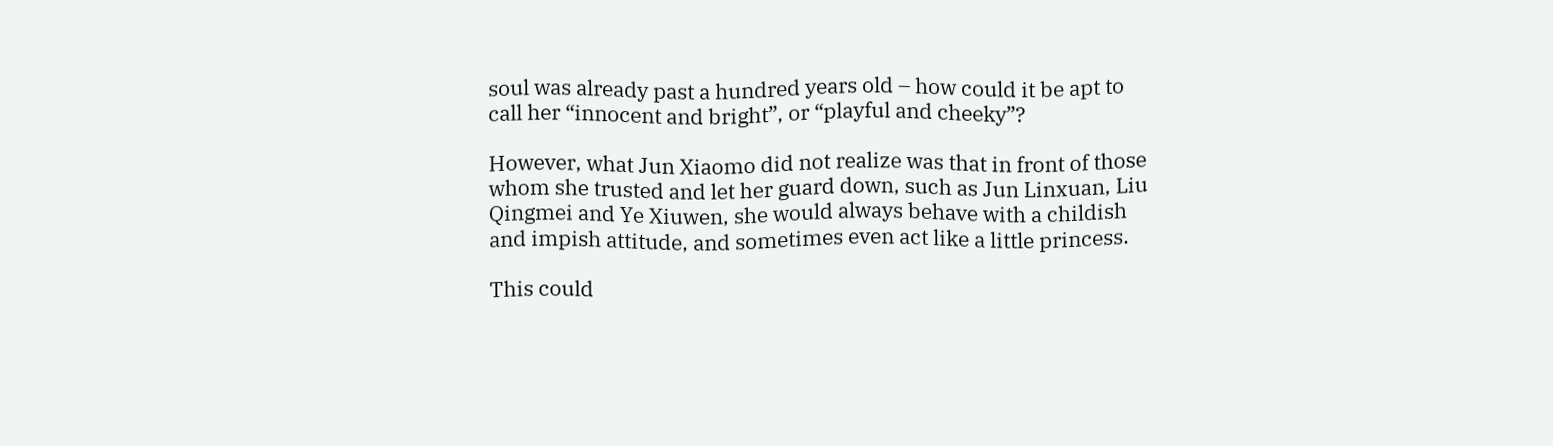soul was already past a hundred years old – how could it be apt to call her “innocent and bright”, or “playful and cheeky”?

However, what Jun Xiaomo did not realize was that in front of those whom she trusted and let her guard down, such as Jun Linxuan, Liu Qingmei and Ye Xiuwen, she would always behave with a childish and impish attitude, and sometimes even act like a little princess.

This could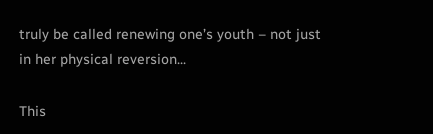truly be called renewing one’s youth – not just in her physical reversion...

This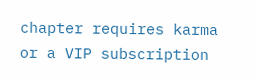chapter requires karma or a VIP subscription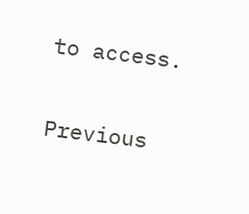to access.

Previous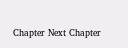Chapter Next Chapter